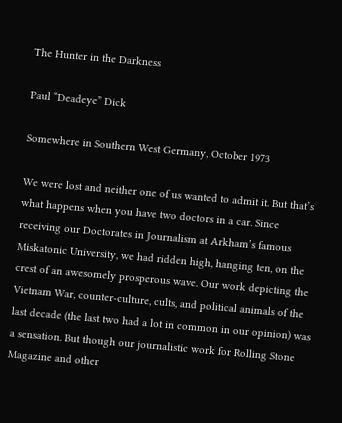The Hunter in the Darkness

Paul “Deadeye” Dick

Somewhere in Southern West Germany, October 1973

We were lost and neither one of us wanted to admit it. But that’s what happens when you have two doctors in a car. Since receiving our Doctorates in Journalism at Arkham’s famous Miskatonic University, we had ridden high, hanging ten, on the crest of an awesomely prosperous wave. Our work depicting the Vietnam War, counter-culture, cults, and political animals of the last decade (the last two had a lot in common in our opinion) was a sensation. But though our journalistic work for Rolling Stone Magazine and other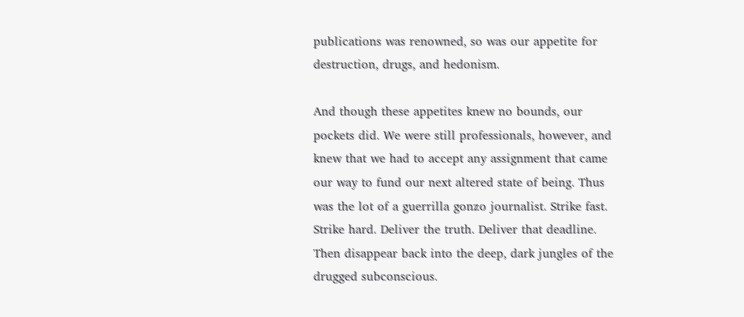publications was renowned, so was our appetite for destruction, drugs, and hedonism.

And though these appetites knew no bounds, our pockets did. We were still professionals, however, and knew that we had to accept any assignment that came our way to fund our next altered state of being. Thus was the lot of a guerrilla gonzo journalist. Strike fast. Strike hard. Deliver the truth. Deliver that deadline. Then disappear back into the deep, dark jungles of the drugged subconscious.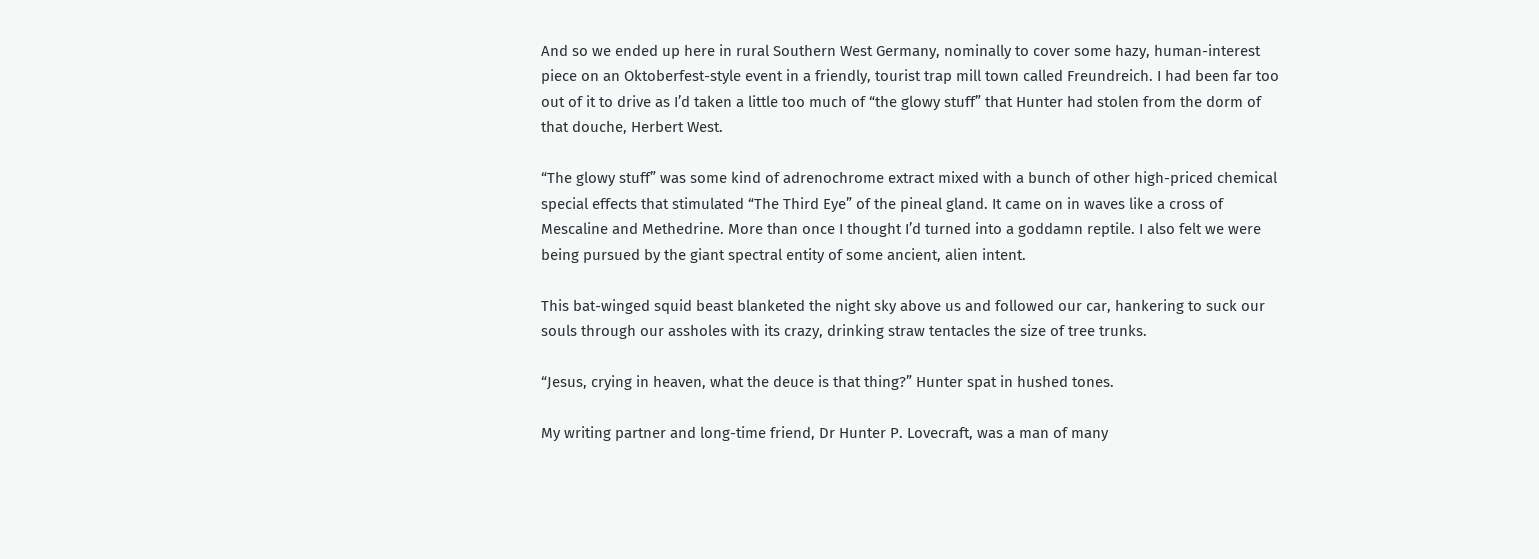And so we ended up here in rural Southern West Germany, nominally to cover some hazy, human-interest piece on an Oktoberfest-style event in a friendly, tourist trap mill town called Freundreich. I had been far too out of it to drive as I’d taken a little too much of “the glowy stuff” that Hunter had stolen from the dorm of that douche, Herbert West.

“The glowy stuff” was some kind of adrenochrome extract mixed with a bunch of other high-priced chemical special effects that stimulated “The Third Eye” of the pineal gland. It came on in waves like a cross of Mescaline and Methedrine. More than once I thought I’d turned into a goddamn reptile. I also felt we were being pursued by the giant spectral entity of some ancient, alien intent.

This bat-winged squid beast blanketed the night sky above us and followed our car, hankering to suck our souls through our assholes with its crazy, drinking straw tentacles the size of tree trunks.

“Jesus, crying in heaven, what the deuce is that thing?” Hunter spat in hushed tones.

My writing partner and long-time friend, Dr Hunter P. Lovecraft, was a man of many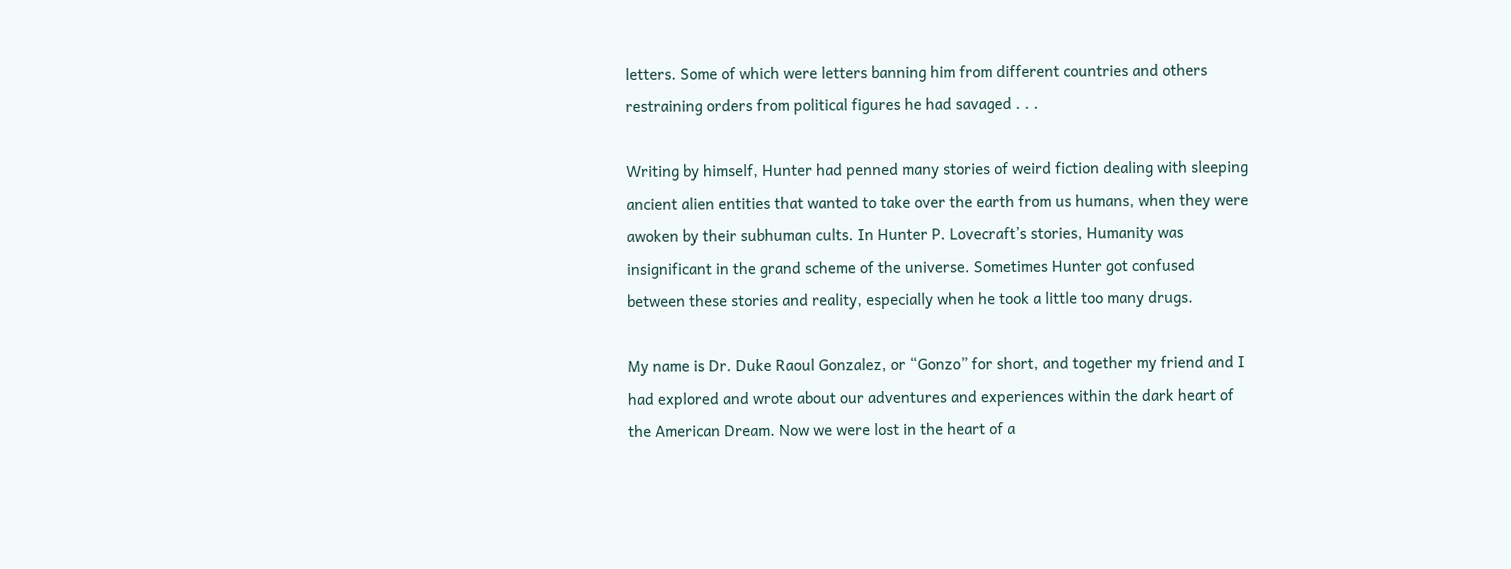letters. Some of which were letters banning him from different countries and others restraining orders from political figures he had savaged . . .

Writing by himself, Hunter had penned many stories of weird fiction dealing with sleeping ancient alien entities that wanted to take over the earth from us humans, when they were awoken by their subhuman cults. In Hunter P. Lovecraft’s stories, Humanity was insignificant in the grand scheme of the universe. Sometimes Hunter got confused between these stories and reality, especially when he took a little too many drugs.

My name is Dr. Duke Raoul Gonzalez, or “Gonzo” for short, and together my friend and I had explored and wrote about our adventures and experiences within the dark heart of the American Dream. Now we were lost in the heart of a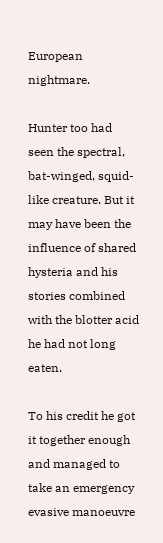European nightmare.

Hunter too had seen the spectral, bat-winged, squid-like creature. But it may have been the influence of shared hysteria and his stories combined with the blotter acid he had not long eaten.

To his credit he got it together enough and managed to take an emergency evasive manoeuvre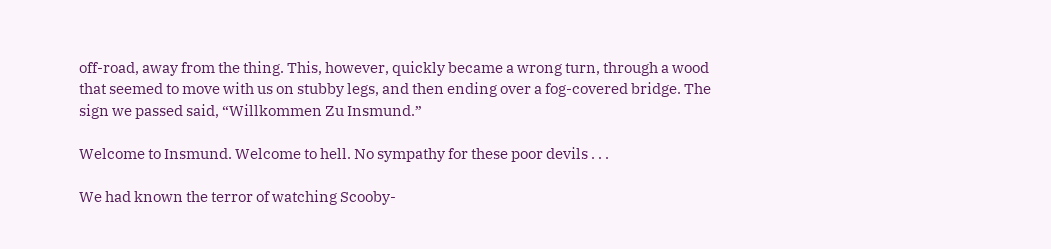off-road, away from the thing. This, however, quickly became a wrong turn, through a wood that seemed to move with us on stubby legs, and then ending over a fog-covered bridge. The sign we passed said, “Willkommen Zu Insmund.”

Welcome to Insmund. Welcome to hell. No sympathy for these poor devils . . .

We had known the terror of watching Scooby-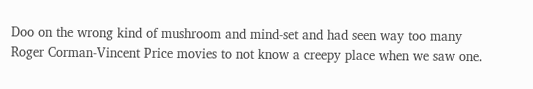Doo on the wrong kind of mushroom and mind-set and had seen way too many Roger Corman-Vincent Price movies to not know a creepy place when we saw one.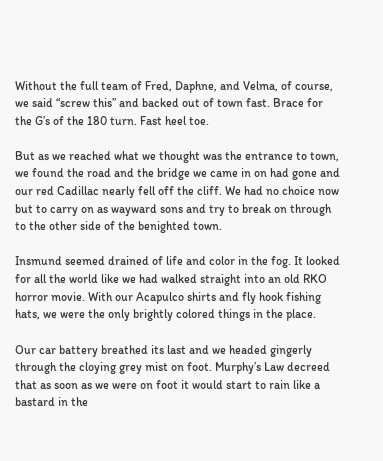Without the full team of Fred, Daphne, and Velma, of course, we said “screw this” and backed out of town fast. Brace for the G’s of the 180 turn. Fast heel toe.

But as we reached what we thought was the entrance to town, we found the road and the bridge we came in on had gone and our red Cadillac nearly fell off the cliff. We had no choice now but to carry on as wayward sons and try to break on through to the other side of the benighted town.

Insmund seemed drained of life and color in the fog. It looked for all the world like we had walked straight into an old RKO horror movie. With our Acapulco shirts and fly hook fishing hats, we were the only brightly colored things in the place.

Our car battery breathed its last and we headed gingerly through the cloying grey mist on foot. Murphy’s Law decreed that as soon as we were on foot it would start to rain like a bastard in the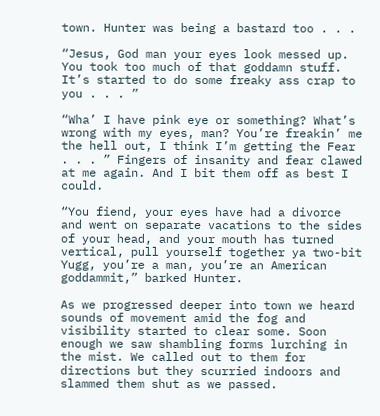town. Hunter was being a bastard too . . .

“Jesus, God man your eyes look messed up. You took too much of that goddamn stuff. It’s started to do some freaky ass crap to you . . . ”

“Wha’ I have pink eye or something? What’s wrong with my eyes, man? You’re freakin’ me the hell out, I think I’m getting the Fear . . . ” Fingers of insanity and fear clawed at me again. And I bit them off as best I could.

“You fiend, your eyes have had a divorce and went on separate vacations to the sides of your head, and your mouth has turned vertical, pull yourself together ya two-bit Yugg, you’re a man, you’re an American goddammit,” barked Hunter.

As we progressed deeper into town we heard sounds of movement amid the fog and visibility started to clear some. Soon enough we saw shambling forms lurching in the mist. We called out to them for directions but they scurried indoors and slammed them shut as we passed.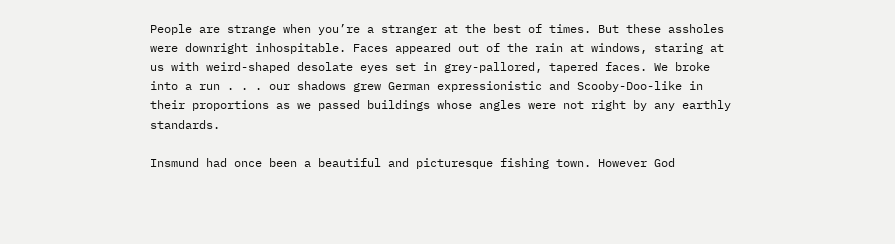People are strange when you’re a stranger at the best of times. But these assholes were downright inhospitable. Faces appeared out of the rain at windows, staring at us with weird-shaped desolate eyes set in grey-pallored, tapered faces. We broke into a run . . . our shadows grew German expressionistic and Scooby-Doo-like in their proportions as we passed buildings whose angles were not right by any earthly standards.

Insmund had once been a beautiful and picturesque fishing town. However God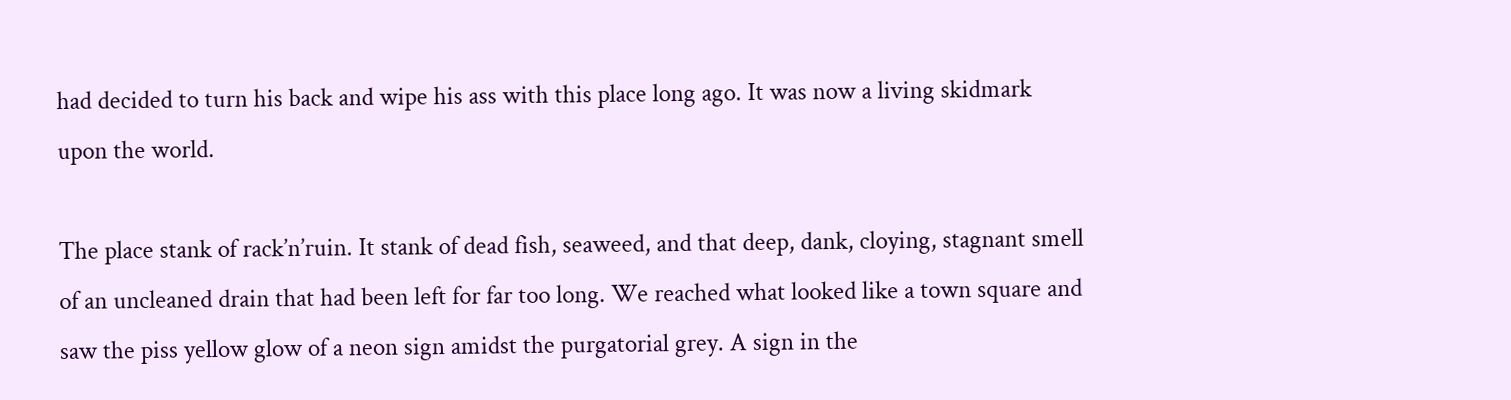had decided to turn his back and wipe his ass with this place long ago. It was now a living skidmark upon the world.

The place stank of rack’n’ruin. It stank of dead fish, seaweed, and that deep, dank, cloying, stagnant smell of an uncleaned drain that had been left for far too long. We reached what looked like a town square and saw the piss yellow glow of a neon sign amidst the purgatorial grey. A sign in the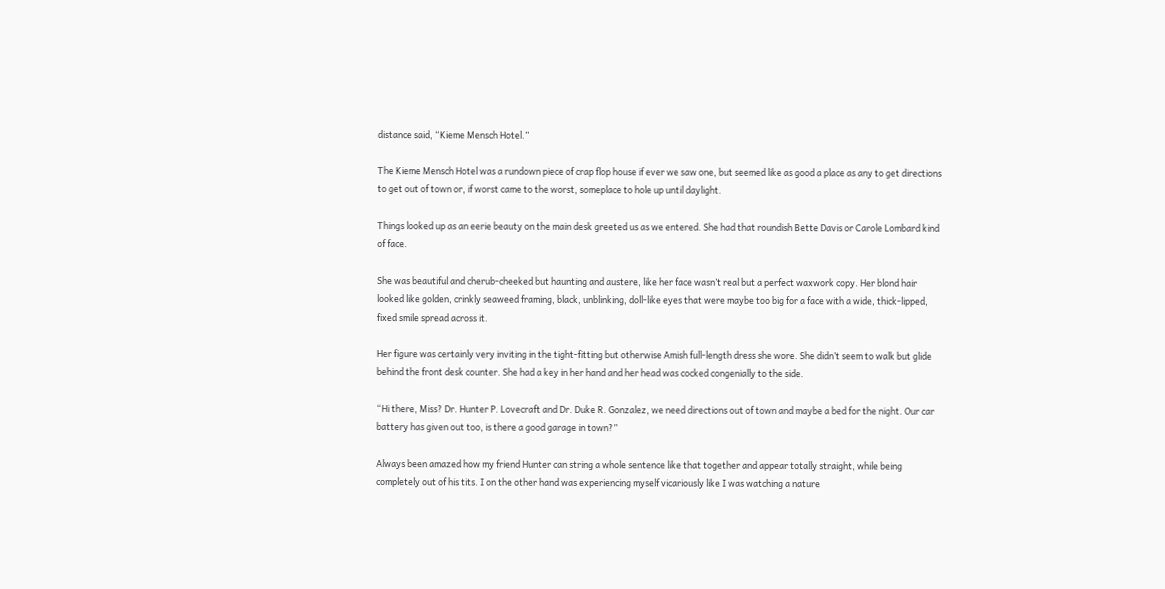distance said, “Kieme Mensch Hotel.”

The Kieme Mensch Hotel was a rundown piece of crap flop house if ever we saw one, but seemed like as good a place as any to get directions to get out of town or, if worst came to the worst, someplace to hole up until daylight.

Things looked up as an eerie beauty on the main desk greeted us as we entered. She had that roundish Bette Davis or Carole Lombard kind of face.

She was beautiful and cherub-cheeked but haunting and austere, like her face wasn’t real but a perfect waxwork copy. Her blond hair looked like golden, crinkly seaweed framing, black, unblinking, doll-like eyes that were maybe too big for a face with a wide, thick-lipped, fixed smile spread across it.

Her figure was certainly very inviting in the tight-fitting but otherwise Amish full-length dress she wore. She didn’t seem to walk but glide behind the front desk counter. She had a key in her hand and her head was cocked congenially to the side.

“Hi there, Miss? Dr. Hunter P. Lovecraft and Dr. Duke R. Gonzalez, we need directions out of town and maybe a bed for the night. Our car battery has given out too, is there a good garage in town?”

Always been amazed how my friend Hunter can string a whole sentence like that together and appear totally straight, while being completely out of his tits. I on the other hand was experiencing myself vicariously like I was watching a nature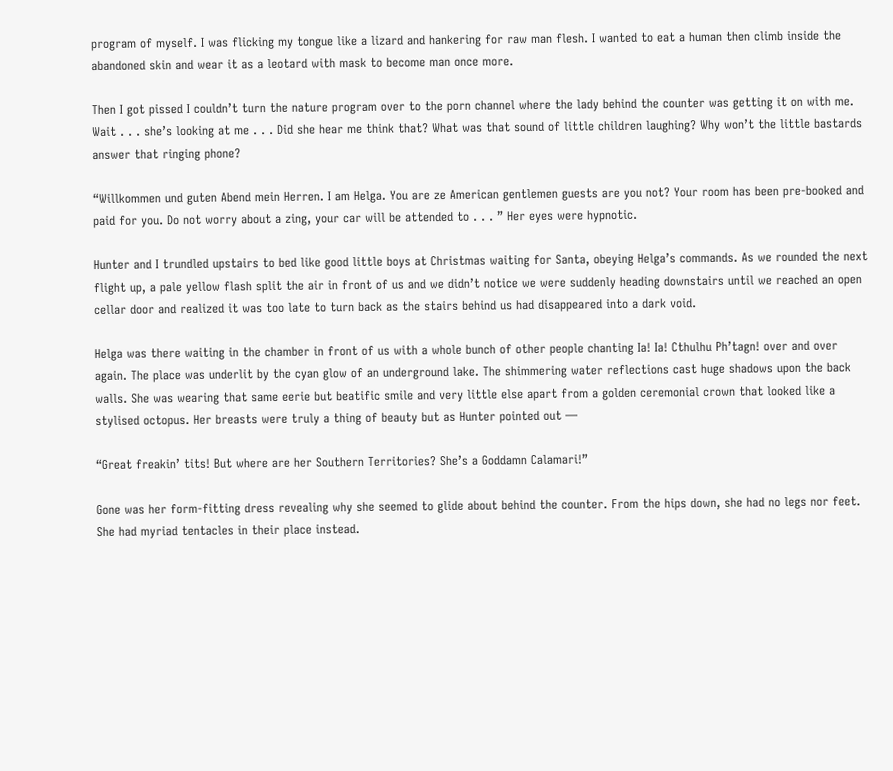program of myself. I was flicking my tongue like a lizard and hankering for raw man flesh. I wanted to eat a human then climb inside the abandoned skin and wear it as a leotard with mask to become man once more.

Then I got pissed I couldn’t turn the nature program over to the porn channel where the lady behind the counter was getting it on with me. Wait . . . she’s looking at me . . . Did she hear me think that? What was that sound of little children laughing? Why won’t the little bastards answer that ringing phone?

“Willkommen und guten Abend mein Herren. I am Helga. You are ze American gentlemen guests are you not? Your room has been pre-booked and paid for you. Do not worry about a zing, your car will be attended to . . . ” Her eyes were hypnotic.

Hunter and I trundled upstairs to bed like good little boys at Christmas waiting for Santa, obeying Helga’s commands. As we rounded the next flight up, a pale yellow flash split the air in front of us and we didn’t notice we were suddenly heading downstairs until we reached an open cellar door and realized it was too late to turn back as the stairs behind us had disappeared into a dark void.

Helga was there waiting in the chamber in front of us with a whole bunch of other people chanting Ia! Ia! Cthulhu Ph’tagn! over and over again. The place was underlit by the cyan glow of an underground lake. The shimmering water reflections cast huge shadows upon the back walls. She was wearing that same eerie but beatific smile and very little else apart from a golden ceremonial crown that looked like a stylised octopus. Her breasts were truly a thing of beauty but as Hunter pointed out —

“Great freakin’ tits! But where are her Southern Territories? She’s a Goddamn Calamari!”

Gone was her form-fitting dress revealing why she seemed to glide about behind the counter. From the hips down, she had no legs nor feet. She had myriad tentacles in their place instead.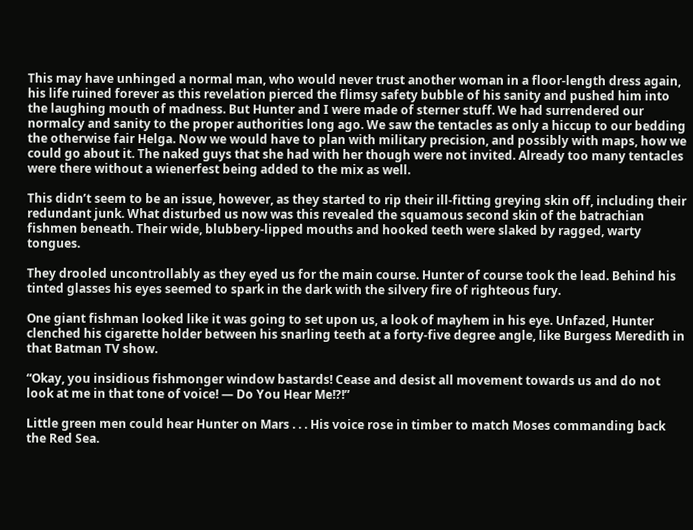This may have unhinged a normal man, who would never trust another woman in a floor-length dress again, his life ruined forever as this revelation pierced the flimsy safety bubble of his sanity and pushed him into the laughing mouth of madness. But Hunter and I were made of sterner stuff. We had surrendered our normalcy and sanity to the proper authorities long ago. We saw the tentacles as only a hiccup to our bedding the otherwise fair Helga. Now we would have to plan with military precision, and possibly with maps, how we could go about it. The naked guys that she had with her though were not invited. Already too many tentacles were there without a wienerfest being added to the mix as well.

This didn’t seem to be an issue, however, as they started to rip their ill-fitting greying skin off, including their redundant junk. What disturbed us now was this revealed the squamous second skin of the batrachian fishmen beneath. Their wide, blubbery-lipped mouths and hooked teeth were slaked by ragged, warty tongues.

They drooled uncontrollably as they eyed us for the main course. Hunter of course took the lead. Behind his tinted glasses his eyes seemed to spark in the dark with the silvery fire of righteous fury.

One giant fishman looked like it was going to set upon us, a look of mayhem in his eye. Unfazed, Hunter clenched his cigarette holder between his snarling teeth at a forty-five degree angle, like Burgess Meredith in that Batman TV show.

“Okay, you insidious fishmonger window bastards! Cease and desist all movement towards us and do not look at me in that tone of voice! — Do You Hear Me!?!”

Little green men could hear Hunter on Mars . . . His voice rose in timber to match Moses commanding back the Red Sea.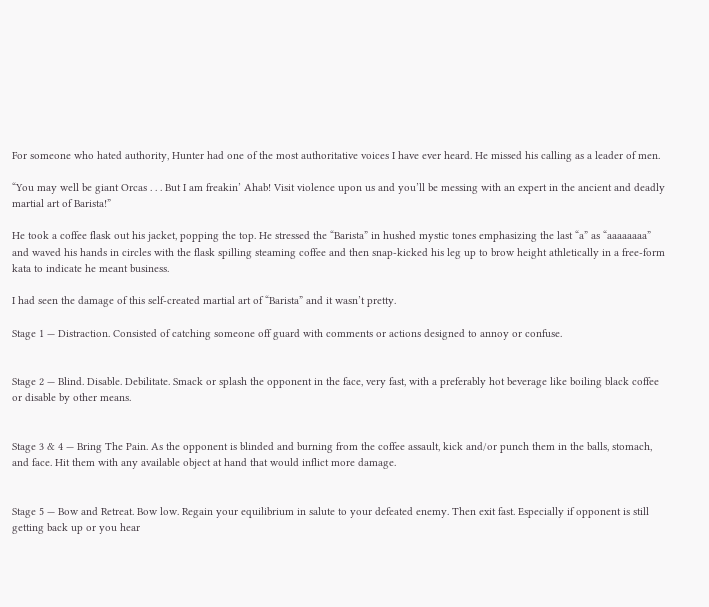For someone who hated authority, Hunter had one of the most authoritative voices I have ever heard. He missed his calling as a leader of men.

“You may well be giant Orcas . . . But I am freakin’ Ahab! Visit violence upon us and you’ll be messing with an expert in the ancient and deadly martial art of Barista!”

He took a coffee flask out his jacket, popping the top. He stressed the “Barista” in hushed mystic tones emphasizing the last “a” as “aaaaaaaa” and waved his hands in circles with the flask spilling steaming coffee and then snap-kicked his leg up to brow height athletically in a free-form kata to indicate he meant business.

I had seen the damage of this self-created martial art of “Barista” and it wasn’t pretty.

Stage 1 — Distraction. Consisted of catching someone off guard with comments or actions designed to annoy or confuse.


Stage 2 — Blind. Disable. Debilitate. Smack or splash the opponent in the face, very fast, with a preferably hot beverage like boiling black coffee or disable by other means.


Stage 3 & 4 — Bring The Pain. As the opponent is blinded and burning from the coffee assault, kick and/or punch them in the balls, stomach, and face. Hit them with any available object at hand that would inflict more damage.


Stage 5 — Bow and Retreat. Bow low. Regain your equilibrium in salute to your defeated enemy. Then exit fast. Especially if opponent is still getting back up or you hear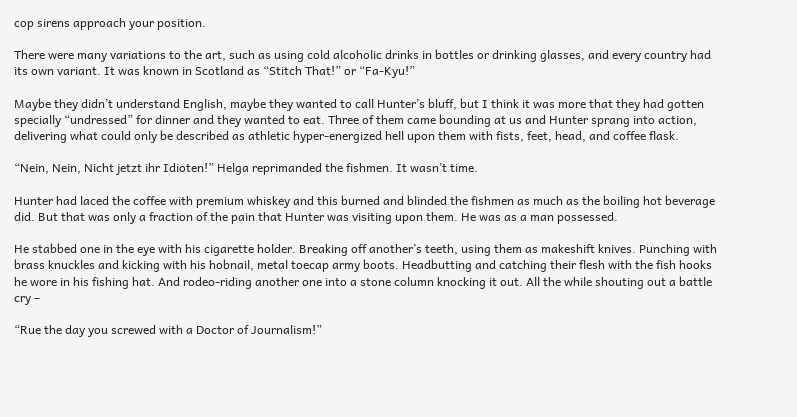cop sirens approach your position.

There were many variations to the art, such as using cold alcoholic drinks in bottles or drinking glasses, and every country had its own variant. It was known in Scotland as “Stitch That!” or “Fa-Kyu!”

Maybe they didn’t understand English, maybe they wanted to call Hunter’s bluff, but I think it was more that they had gotten specially “undressed” for dinner and they wanted to eat. Three of them came bounding at us and Hunter sprang into action, delivering what could only be described as athletic hyper-energized hell upon them with fists, feet, head, and coffee flask.

“Nein, Nein, Nicht jetzt ihr Idioten!” Helga reprimanded the fishmen. It wasn’t time.

Hunter had laced the coffee with premium whiskey and this burned and blinded the fishmen as much as the boiling hot beverage did. But that was only a fraction of the pain that Hunter was visiting upon them. He was as a man possessed.

He stabbed one in the eye with his cigarette holder. Breaking off another’s teeth, using them as makeshift knives. Punching with brass knuckles and kicking with his hobnail, metal toecap army boots. Headbutting and catching their flesh with the fish hooks he wore in his fishing hat. And rodeo-riding another one into a stone column knocking it out. All the while shouting out a battle cry –

“Rue the day you screwed with a Doctor of Journalism!”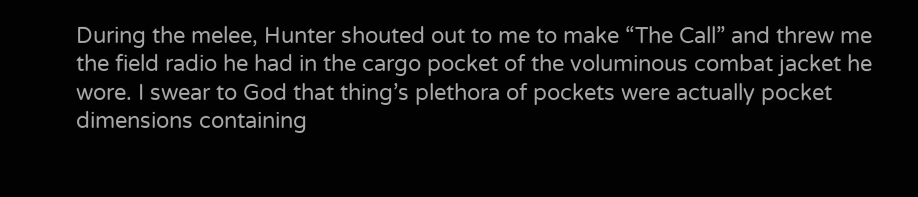During the melee, Hunter shouted out to me to make “The Call” and threw me the field radio he had in the cargo pocket of the voluminous combat jacket he wore. I swear to God that thing’s plethora of pockets were actually pocket dimensions containing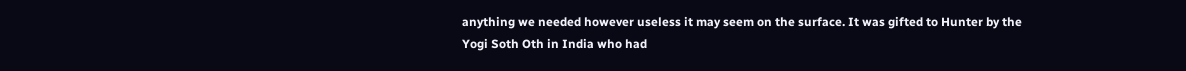anything we needed however useless it may seem on the surface. It was gifted to Hunter by the Yogi Soth Oth in India who had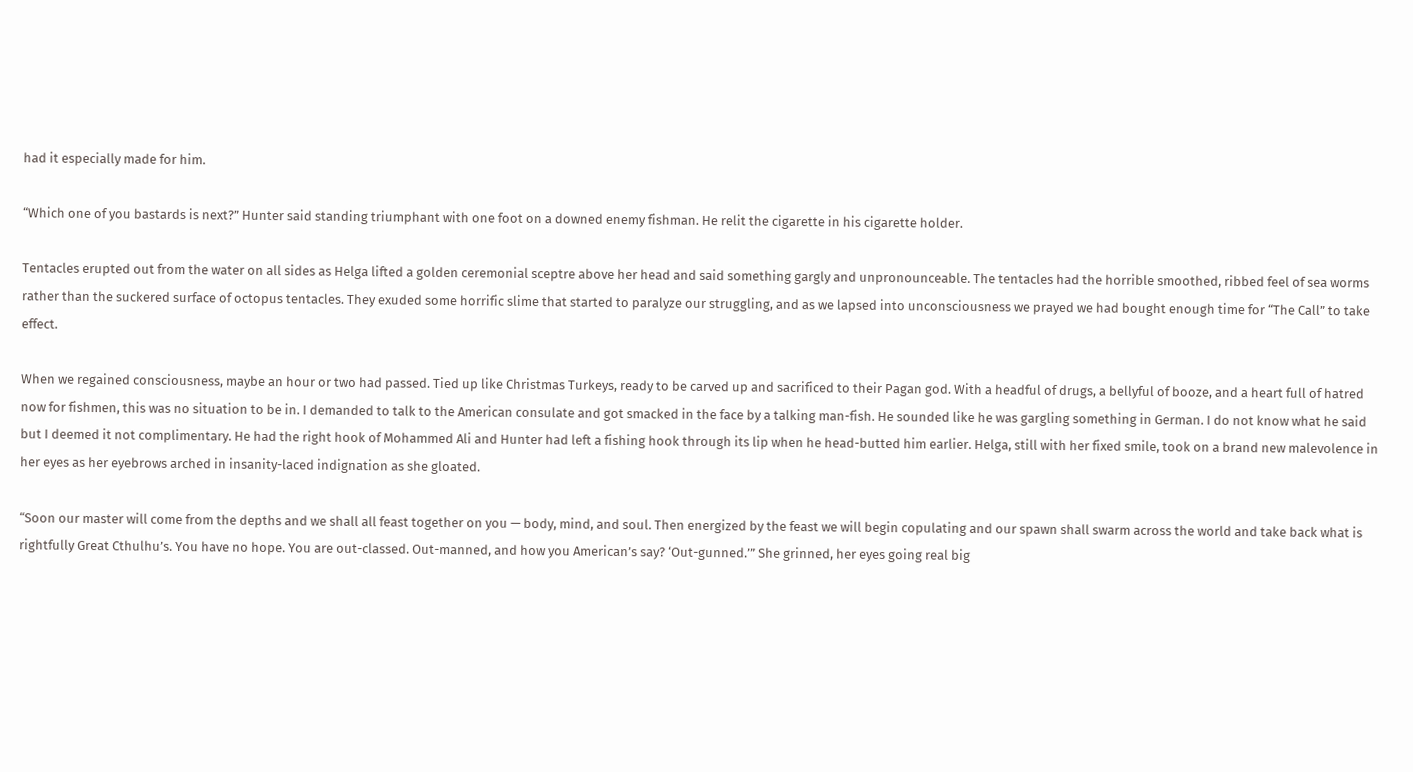had it especially made for him.

“Which one of you bastards is next?” Hunter said standing triumphant with one foot on a downed enemy fishman. He relit the cigarette in his cigarette holder.

Tentacles erupted out from the water on all sides as Helga lifted a golden ceremonial sceptre above her head and said something gargly and unpronounceable. The tentacles had the horrible smoothed, ribbed feel of sea worms rather than the suckered surface of octopus tentacles. They exuded some horrific slime that started to paralyze our struggling, and as we lapsed into unconsciousness we prayed we had bought enough time for “The Call” to take effect.

When we regained consciousness, maybe an hour or two had passed. Tied up like Christmas Turkeys, ready to be carved up and sacrificed to their Pagan god. With a headful of drugs, a bellyful of booze, and a heart full of hatred now for fishmen, this was no situation to be in. I demanded to talk to the American consulate and got smacked in the face by a talking man-fish. He sounded like he was gargling something in German. I do not know what he said but I deemed it not complimentary. He had the right hook of Mohammed Ali and Hunter had left a fishing hook through its lip when he head-butted him earlier. Helga, still with her fixed smile, took on a brand new malevolence in her eyes as her eyebrows arched in insanity-laced indignation as she gloated.

“Soon our master will come from the depths and we shall all feast together on you — body, mind, and soul. Then energized by the feast we will begin copulating and our spawn shall swarm across the world and take back what is rightfully Great Cthulhu’s. You have no hope. You are out-classed. Out-manned, and how you American’s say? ‘Out-gunned.’” She grinned, her eyes going real big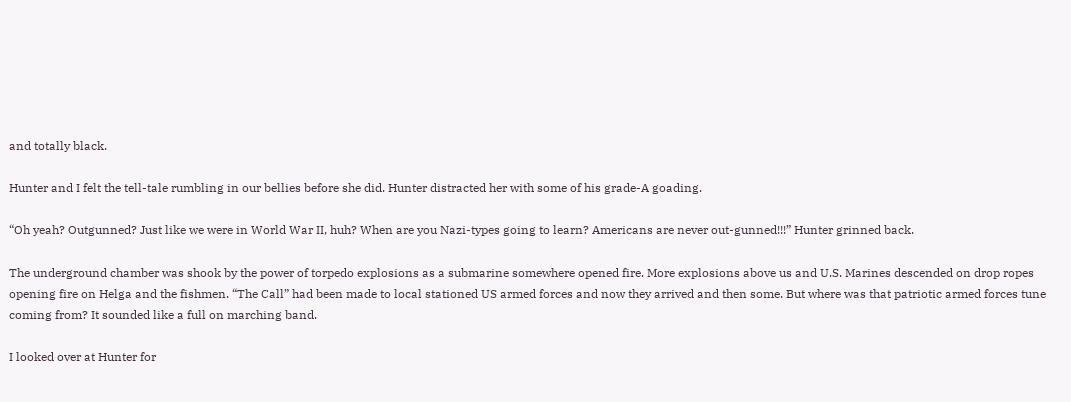and totally black.

Hunter and I felt the tell-tale rumbling in our bellies before she did. Hunter distracted her with some of his grade-A goading.

“Oh yeah? Outgunned? Just like we were in World War II, huh? When are you Nazi-types going to learn? Americans are never out-gunned!!!” Hunter grinned back.

The underground chamber was shook by the power of torpedo explosions as a submarine somewhere opened fire. More explosions above us and U.S. Marines descended on drop ropes opening fire on Helga and the fishmen. “The Call” had been made to local stationed US armed forces and now they arrived and then some. But where was that patriotic armed forces tune coming from? It sounded like a full on marching band.

I looked over at Hunter for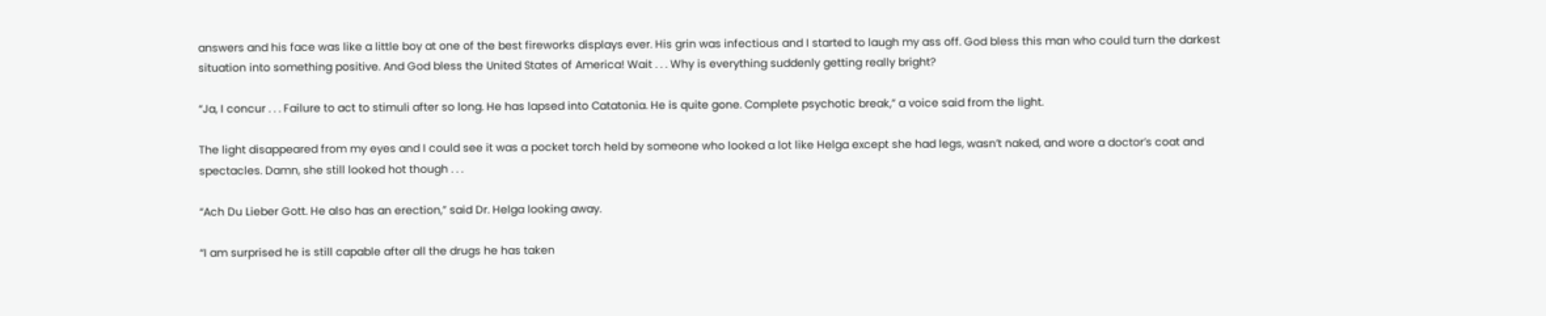answers and his face was like a little boy at one of the best fireworks displays ever. His grin was infectious and I started to laugh my ass off. God bless this man who could turn the darkest situation into something positive. And God bless the United States of America! Wait . . . Why is everything suddenly getting really bright?

“Ja, I concur . . . Failure to act to stimuli after so long. He has lapsed into Catatonia. He is quite gone. Complete psychotic break,” a voice said from the light.

The light disappeared from my eyes and I could see it was a pocket torch held by someone who looked a lot like Helga except she had legs, wasn’t naked, and wore a doctor’s coat and spectacles. Damn, she still looked hot though . . .

“Ach Du Lieber Gott. He also has an erection,” said Dr. Helga looking away.

“I am surprised he is still capable after all the drugs he has taken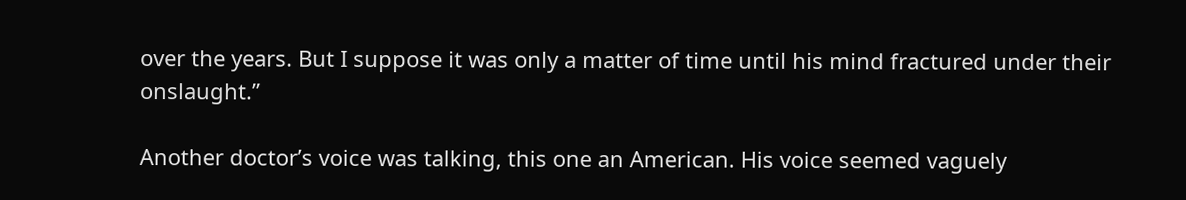over the years. But I suppose it was only a matter of time until his mind fractured under their onslaught.”

Another doctor’s voice was talking, this one an American. His voice seemed vaguely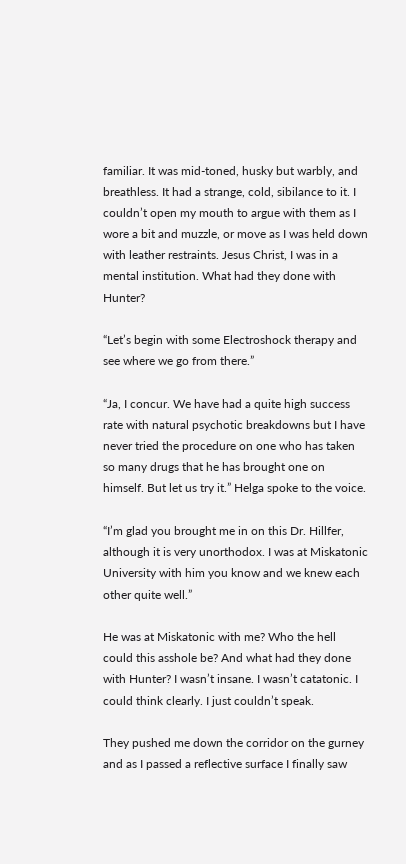familiar. It was mid-toned, husky but warbly, and breathless. It had a strange, cold, sibilance to it. I couldn’t open my mouth to argue with them as I wore a bit and muzzle, or move as I was held down with leather restraints. Jesus Christ, I was in a mental institution. What had they done with Hunter?

“Let’s begin with some Electroshock therapy and see where we go from there.”

“Ja, I concur. We have had a quite high success rate with natural psychotic breakdowns but I have never tried the procedure on one who has taken so many drugs that he has brought one on himself. But let us try it.” Helga spoke to the voice.

“I’m glad you brought me in on this Dr. Hillfer, although it is very unorthodox. I was at Miskatonic University with him you know and we knew each other quite well.”

He was at Miskatonic with me? Who the hell could this asshole be? And what had they done with Hunter? I wasn’t insane. I wasn’t catatonic. I could think clearly. I just couldn’t speak.

They pushed me down the corridor on the gurney and as I passed a reflective surface I finally saw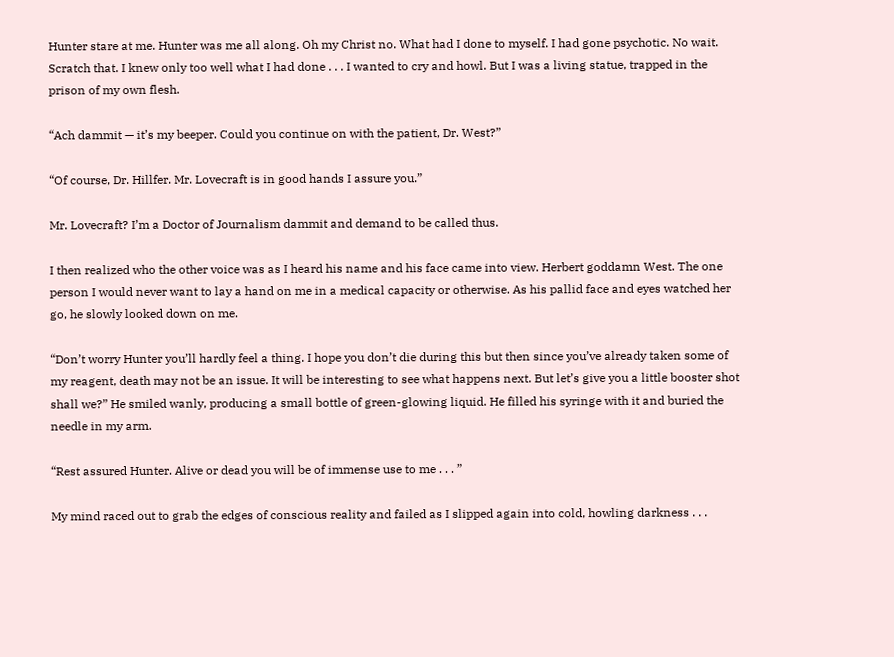Hunter stare at me. Hunter was me all along. Oh my Christ no. What had I done to myself. I had gone psychotic. No wait. Scratch that. I knew only too well what I had done . . . I wanted to cry and howl. But I was a living statue, trapped in the prison of my own flesh.

“Ach dammit — it’s my beeper. Could you continue on with the patient, Dr. West?”

“Of course, Dr. Hillfer. Mr. Lovecraft is in good hands I assure you.”

Mr. Lovecraft? I’m a Doctor of Journalism dammit and demand to be called thus.

I then realized who the other voice was as I heard his name and his face came into view. Herbert goddamn West. The one person I would never want to lay a hand on me in a medical capacity or otherwise. As his pallid face and eyes watched her go, he slowly looked down on me.

“Don’t worry Hunter you’ll hardly feel a thing. I hope you don’t die during this but then since you’ve already taken some of my reagent, death may not be an issue. It will be interesting to see what happens next. But let’s give you a little booster shot shall we?” He smiled wanly, producing a small bottle of green-glowing liquid. He filled his syringe with it and buried the needle in my arm.

“Rest assured Hunter. Alive or dead you will be of immense use to me . . . ”

My mind raced out to grab the edges of conscious reality and failed as I slipped again into cold, howling darkness . . .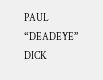PAUL “DEADEYE” DICK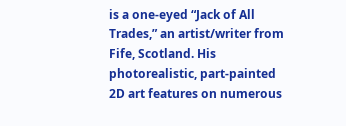is a one-eyed “Jack of All Trades,” an artist/writer from Fife, Scotland. His photorealistic, part-painted 2D art features on numerous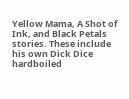Yellow Mama, A Shot of Ink, and Black Petals stories. These include his own Dick Dice hardboiled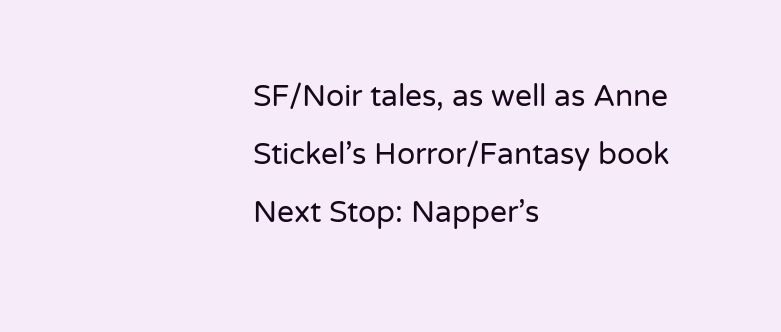SF/Noir tales, as well as Anne Stickel’s Horror/Fantasy book Next Stop: Napper’s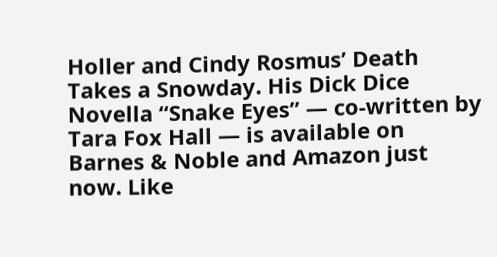Holler and Cindy Rosmus’ Death Takes a Snowday. His Dick Dice Novella “Snake Eyes” — co-written by Tara Fox Hall — is available on Barnes & Noble and Amazon just now. Like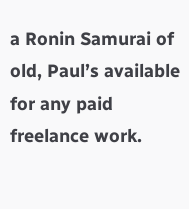a Ronin Samurai of old, Paul’s available for any paid freelance work.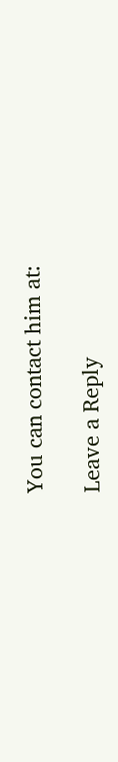You can contact him at:

Leave a Reply